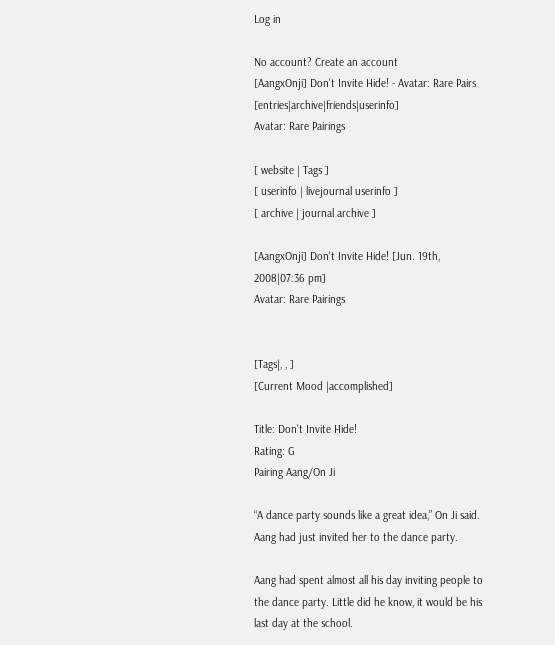Log in

No account? Create an account
[AangxOnji] Don't Invite Hide! - Avatar: Rare Pairs [entries|archive|friends|userinfo]
Avatar: Rare Pairings

[ website | Tags ]
[ userinfo | livejournal userinfo ]
[ archive | journal archive ]

[AangxOnji] Don't Invite Hide! [Jun. 19th, 2008|07:36 pm]
Avatar: Rare Pairings


[Tags|, , ]
[Current Mood |accomplished]

Title: Don't Invite Hide!
Rating: G
Pairing Aang/On Ji

“A dance party sounds like a great idea,” On Ji said. Aang had just invited her to the dance party.

Aang had spent almost all his day inviting people to the dance party. Little did he know, it would be his last day at the school.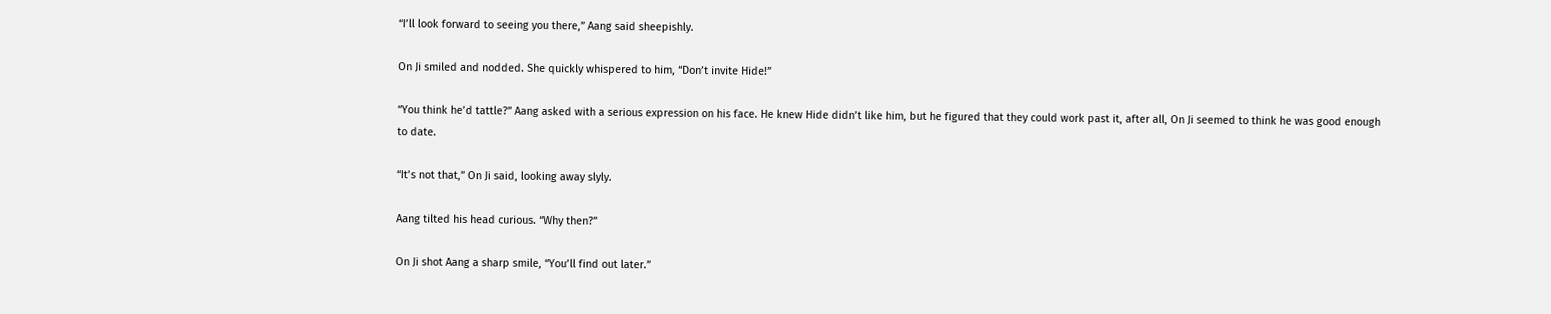“I’ll look forward to seeing you there,” Aang said sheepishly.

On Ji smiled and nodded. She quickly whispered to him, “Don’t invite Hide!”

“You think he’d tattle?” Aang asked with a serious expression on his face. He knew Hide didn’t like him, but he figured that they could work past it, after all, On Ji seemed to think he was good enough to date.

“It’s not that,” On Ji said, looking away slyly.

Aang tilted his head curious. “Why then?”

On Ji shot Aang a sharp smile, “You’ll find out later.”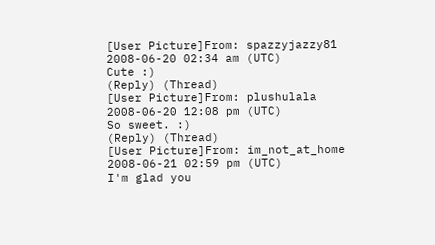[User Picture]From: spazzyjazzy81
2008-06-20 02:34 am (UTC)
Cute :)
(Reply) (Thread)
[User Picture]From: plushulala
2008-06-20 12:08 pm (UTC)
So sweet. :)
(Reply) (Thread)
[User Picture]From: im_not_at_home
2008-06-21 02:59 pm (UTC)
I'm glad you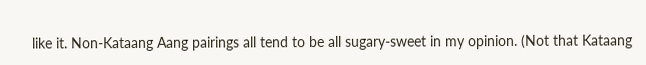like it. Non-Kataang Aang pairings all tend to be all sugary-sweet in my opinion. (Not that Kataang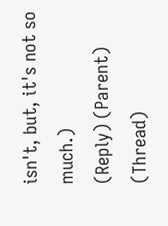isn't, but, it's not so much.)
(Reply) (Parent) (Thread)